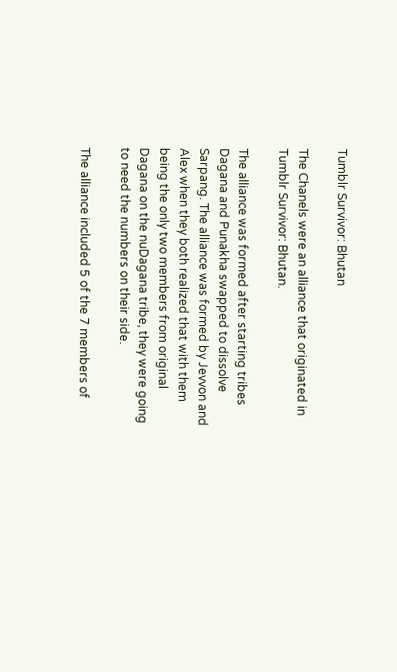Tumblr Survivor: Bhutan

The Chanels were an alliance that originated in Tumblr Survivor: Bhutan.

The alliance was formed after starting tribes Dagana and Punakha swapped to dissolve Sarpang. The alliance was formed by Jevvon and Alex when they both realized that with them being the only two members from original Dagana on the nuDagana tribe, they were going to need the numbers on their side.

The alliance included 5 of the 7 members of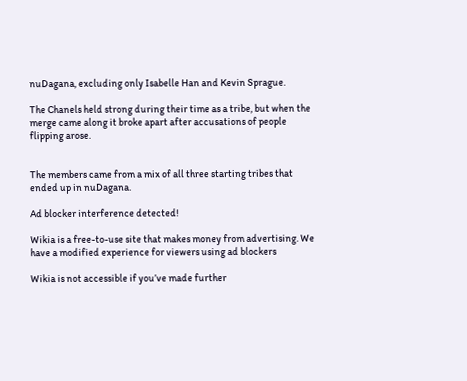nuDagana, excluding only Isabelle Han and Kevin Sprague.

The Chanels held strong during their time as a tribe, but when the merge came along it broke apart after accusations of people flipping arose.


The members came from a mix of all three starting tribes that ended up in nuDagana.

Ad blocker interference detected!

Wikia is a free-to-use site that makes money from advertising. We have a modified experience for viewers using ad blockers

Wikia is not accessible if you’ve made further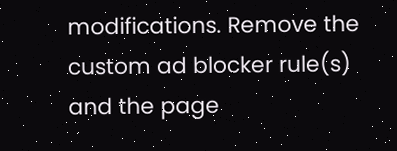modifications. Remove the custom ad blocker rule(s) and the page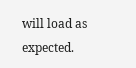will load as expected.